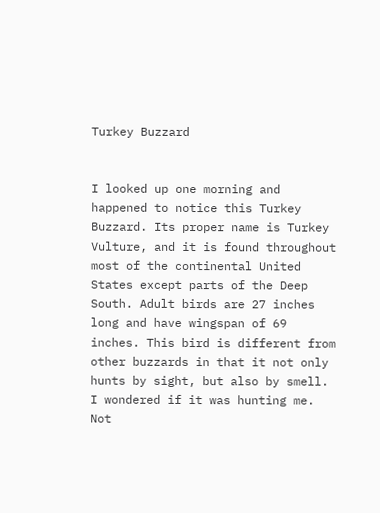Turkey Buzzard


I looked up one morning and happened to notice this Turkey Buzzard. Its proper name is Turkey Vulture, and it is found throughout most of the continental United States except parts of the Deep South. Adult birds are 27 inches long and have wingspan of 69 inches. This bird is different from other buzzards in that it not only hunts by sight, but also by smell. I wondered if it was hunting me. Not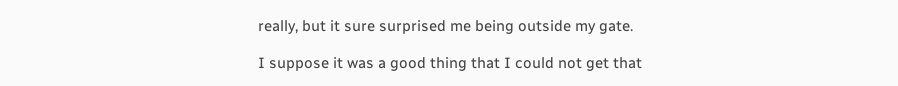really, but it sure surprised me being outside my gate.

I suppose it was a good thing that I could not get that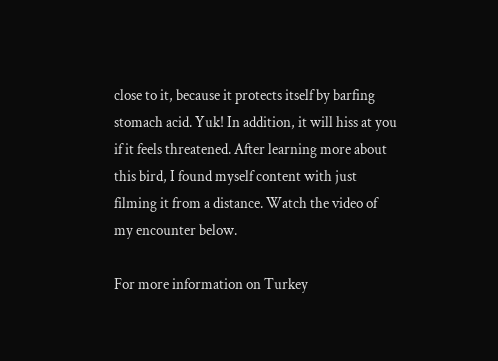close to it, because it protects itself by barfing stomach acid. Yuk! In addition, it will hiss at you if it feels threatened. After learning more about this bird, I found myself content with just filming it from a distance. Watch the video of my encounter below.

For more information on Turkey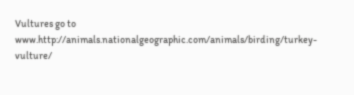Vultures go to www.http://animals.nationalgeographic.com/animals/birding/turkey-vulture/